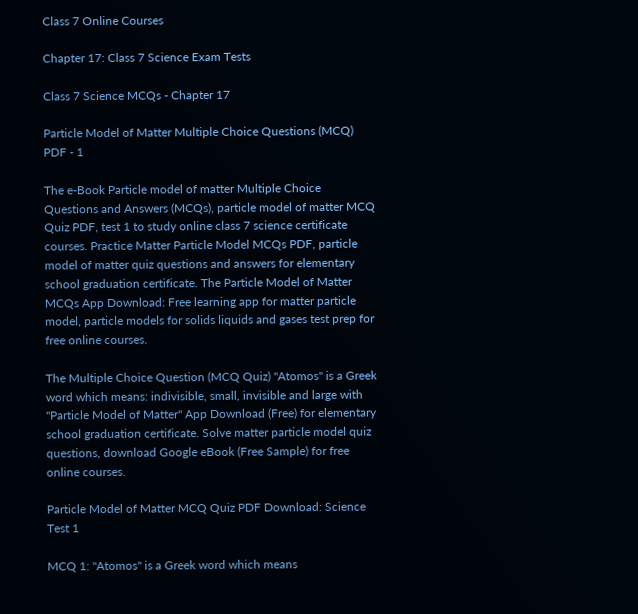Class 7 Online Courses

Chapter 17: Class 7 Science Exam Tests

Class 7 Science MCQs - Chapter 17

Particle Model of Matter Multiple Choice Questions (MCQ) PDF - 1

The e-Book Particle model of matter Multiple Choice Questions and Answers (MCQs), particle model of matter MCQ Quiz PDF, test 1 to study online class 7 science certificate courses. Practice Matter Particle Model MCQs PDF, particle model of matter quiz questions and answers for elementary school graduation certificate. The Particle Model of Matter MCQs App Download: Free learning app for matter particle model, particle models for solids liquids and gases test prep for free online courses.

The Multiple Choice Question (MCQ Quiz) "Atomos" is a Greek word which means: indivisible, small, invisible and large with "Particle Model of Matter" App Download (Free) for elementary school graduation certificate. Solve matter particle model quiz questions, download Google eBook (Free Sample) for free online courses.

Particle Model of Matter MCQ Quiz PDF Download: Science Test 1

MCQ 1: "Atomos" is a Greek word which means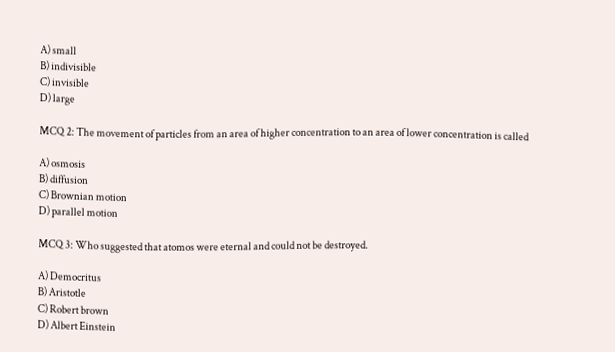A) small
B) indivisible
C) invisible
D) large

MCQ 2: The movement of particles from an area of higher concentration to an area of lower concentration is called

A) osmosis
B) diffusion
C) Brownian motion
D) parallel motion

MCQ 3: Who suggested that atomos were eternal and could not be destroyed.

A) Democritus
B) Aristotle
C) Robert brown
D) Albert Einstein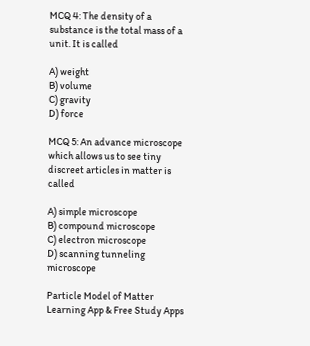MCQ 4: The density of a substance is the total mass of a unit. It is called

A) weight
B) volume
C) gravity
D) force

MCQ 5: An advance microscope which allows us to see tiny discreet articles in matter is called

A) simple microscope
B) compound microscope
C) electron microscope
D) scanning tunneling microscope

Particle Model of Matter Learning App & Free Study Apps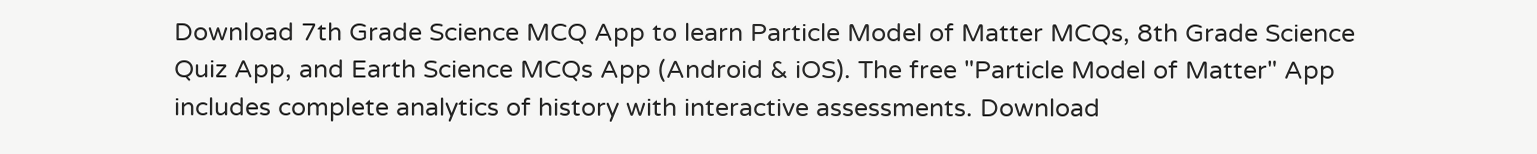Download 7th Grade Science MCQ App to learn Particle Model of Matter MCQs, 8th Grade Science Quiz App, and Earth Science MCQs App (Android & iOS). The free "Particle Model of Matter" App includes complete analytics of history with interactive assessments. Download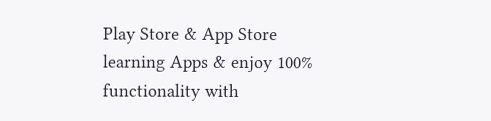Play Store & App Store learning Apps & enjoy 100% functionality with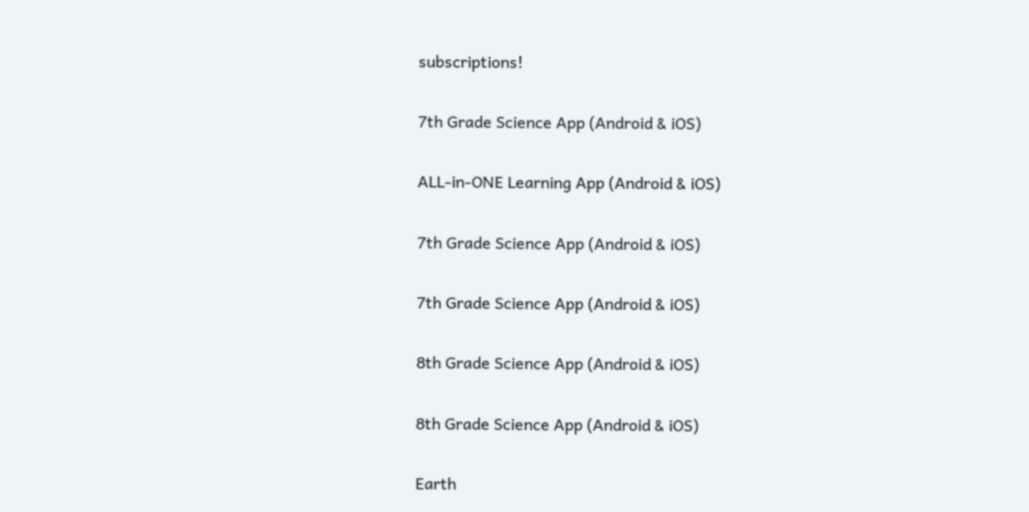subscriptions!

7th Grade Science App (Android & iOS)

ALL-in-ONE Learning App (Android & iOS)

7th Grade Science App (Android & iOS)

7th Grade Science App (Android & iOS)

8th Grade Science App (Android & iOS)

8th Grade Science App (Android & iOS)

Earth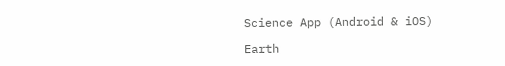Science App (Android & iOS)

Earth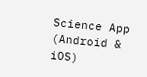Science App (Android & iOS)